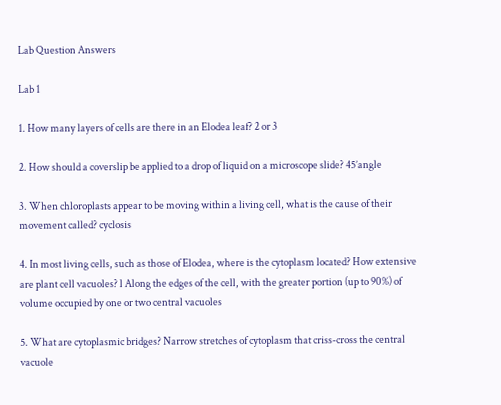Lab Question Answers

Lab 1

1. How many layers of cells are there in an Elodea leaf? 2 or 3

2. How should a coverslip be applied to a drop of liquid on a microscope slide? 45’angle

3. When chloroplasts appear to be moving within a living cell, what is the cause of their movement called? cyclosis

4. In most living cells, such as those of Elodea, where is the cytoplasm located? How extensive are plant cell vacuoles? l Along the edges of the cell, with the greater portion (up to 90%) of volume occupied by one or two central vacuoles

5. What are cytoplasmic bridges? Narrow stretches of cytoplasm that criss-cross the central vacuole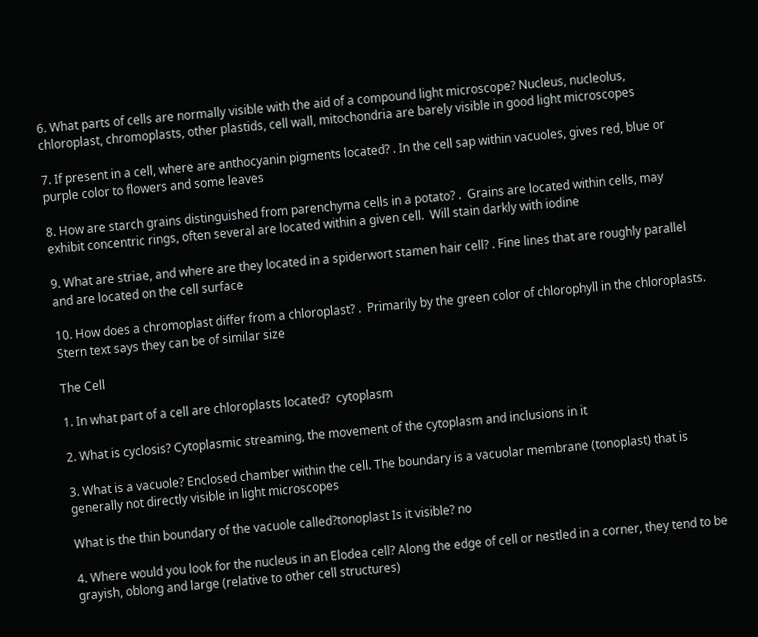6. What parts of cells are normally visible with the aid of a compound light microscope? Nucleus, nucleolus, chloroplast, chromoplasts, other plastids, cell wall, mitochondria are barely visible in good light microscopes

7. If present in a cell, where are anthocyanin pigments located? . In the cell sap within vacuoles, gives red, blue or purple color to flowers and some leaves

8. How are starch grains distinguished from parenchyma cells in a potato? .  Grains are located within cells, may exhibit concentric rings, often several are located within a given cell.  Will stain darkly with iodine

9. What are striae, and where are they located in a spiderwort stamen hair cell? . Fine lines that are roughly parallel and are located on the cell surface

10. How does a chromoplast differ from a chloroplast? .  Primarily by the green color of chlorophyll in the chloroplasts. Stern text says they can be of similar size

The Cell

1. In what part of a cell are chloroplasts located?  cytoplasm

2. What is cyclosis? Cytoplasmic streaming, the movement of the cytoplasm and inclusions in it

3. What is a vacuole? Enclosed chamber within the cell. The boundary is a vacuolar membrane (tonoplast) that is generally not directly visible in light microscopes

What is the thin boundary of the vacuole called?tonoplast Is it visible? no

4. Where would you look for the nucleus in an Elodea cell? Along the edge of cell or nestled in a corner, they tend to be grayish, oblong and large (relative to other cell structures)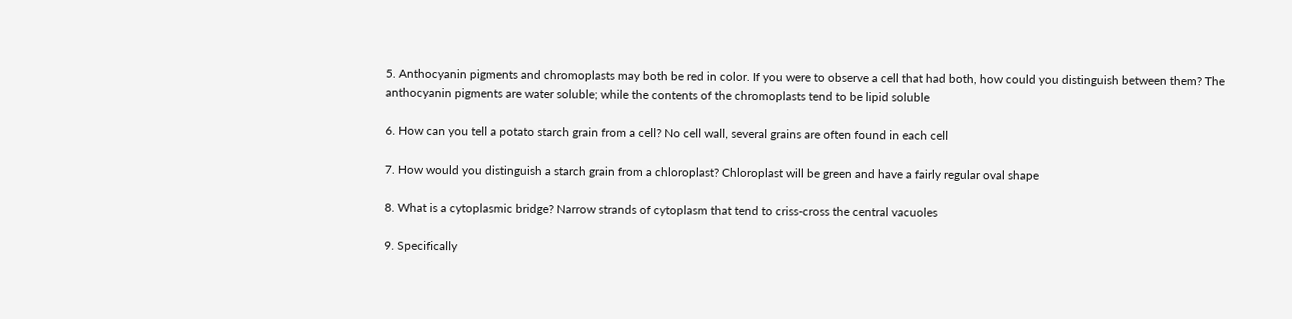5. Anthocyanin pigments and chromoplasts may both be red in color. If you were to observe a cell that had both, how could you distinguish between them? The anthocyanin pigments are water soluble; while the contents of the chromoplasts tend to be lipid soluble

6. How can you tell a potato starch grain from a cell? No cell wall, several grains are often found in each cell

7. How would you distinguish a starch grain from a chloroplast? Chloroplast will be green and have a fairly regular oval shape

8. What is a cytoplasmic bridge? Narrow strands of cytoplasm that tend to criss-cross the central vacuoles

9. Specifically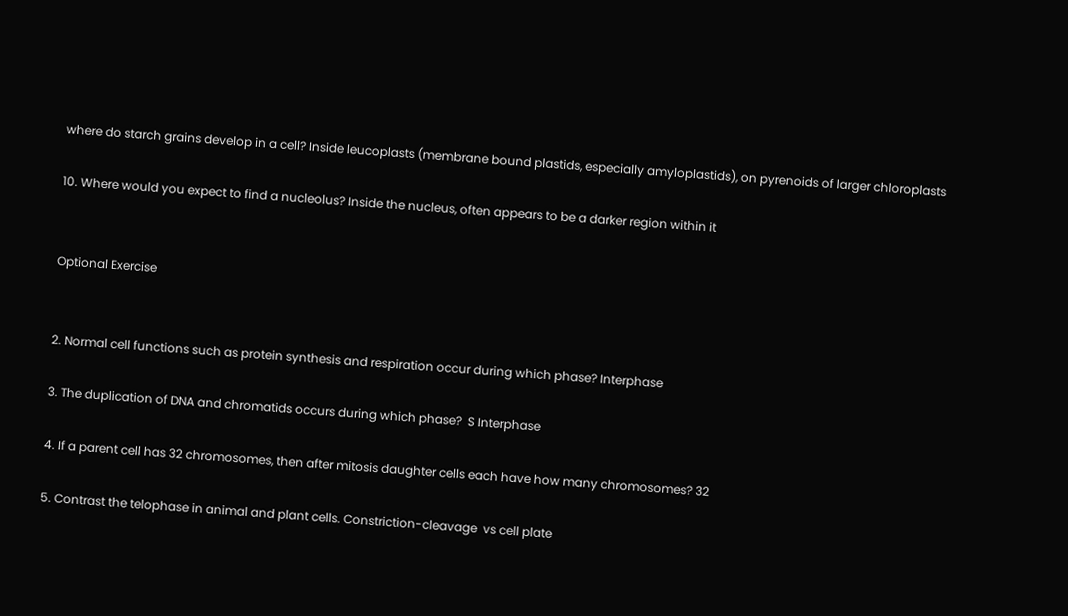where do starch grains develop in a cell? Inside leucoplasts (membrane bound plastids, especially amyloplastids), on pyrenoids of larger chloroplasts

10. Where would you expect to find a nucleolus? Inside the nucleus, often appears to be a darker region within it


Optional Exercise


2. Normal cell functions such as protein synthesis and respiration occur during which phase? Interphase

3. The duplication of DNA and chromatids occurs during which phase?  S Interphase

4. If a parent cell has 32 chromosomes, then after mitosis daughter cells each have how many chromosomes? 32

5. Contrast the telophase in animal and plant cells. Constriction-cleavage  vs cell plate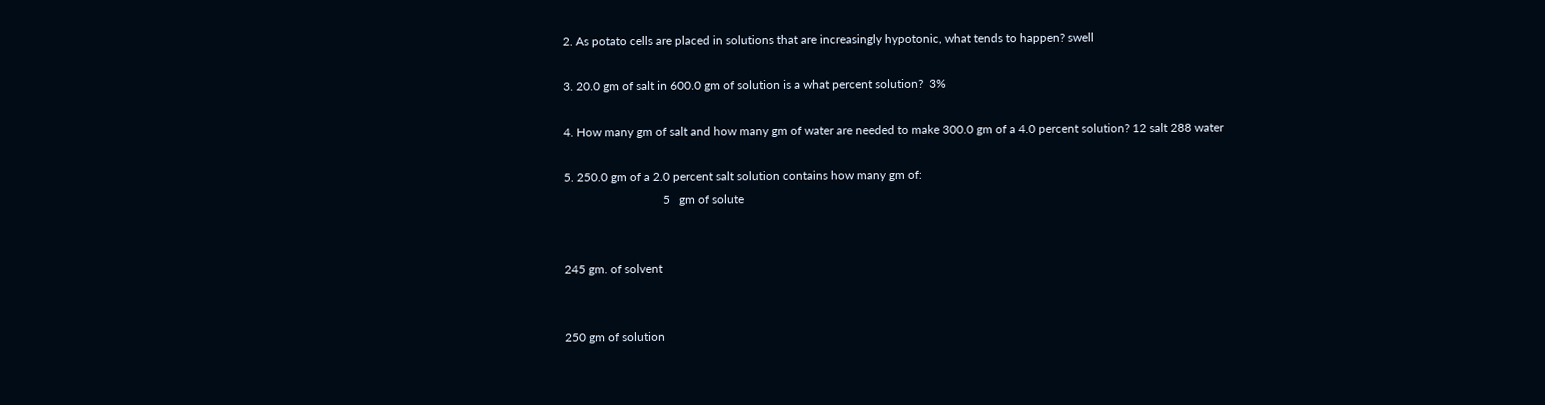2. As potato cells are placed in solutions that are increasingly hypotonic, what tends to happen? swell

3. 20.0 gm of salt in 600.0 gm of solution is a what percent solution?  3%

4. How many gm of salt and how many gm of water are needed to make 300.0 gm of a 4.0 percent solution? 12 salt 288 water

5. 250.0 gm of a 2.0 percent salt solution contains how many gm of:
                                 5   gm of solute


245 gm. of solvent


250 gm of solution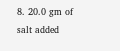8. 20.0 gm of salt added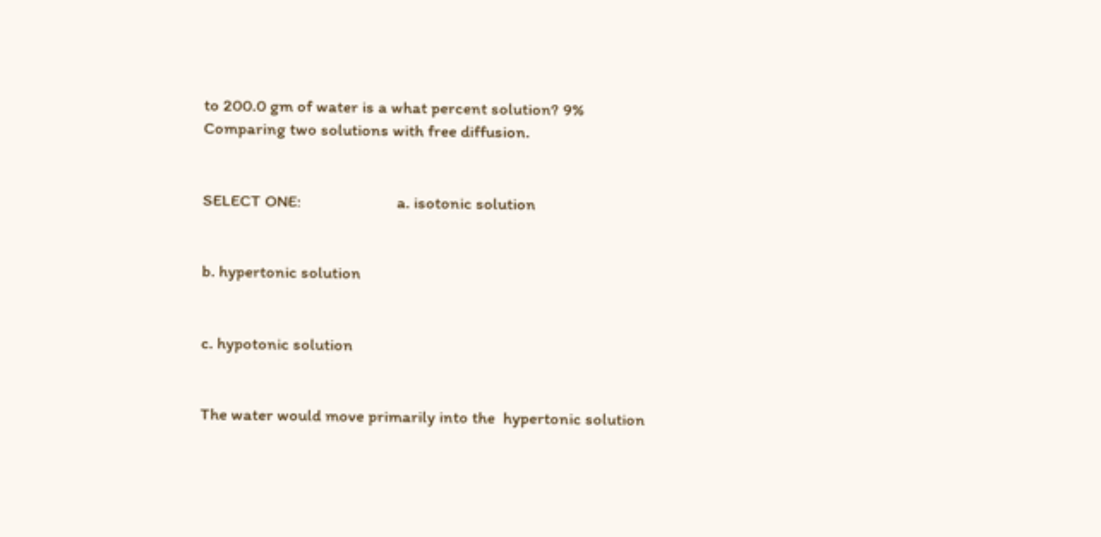to 200.0 gm of water is a what percent solution? 9%
Comparing two solutions with free diffusion.


SELECT ONE:                        a. isotonic solution


b. hypertonic solution


c. hypotonic solution


The water would move primarily into the  hypertonic solution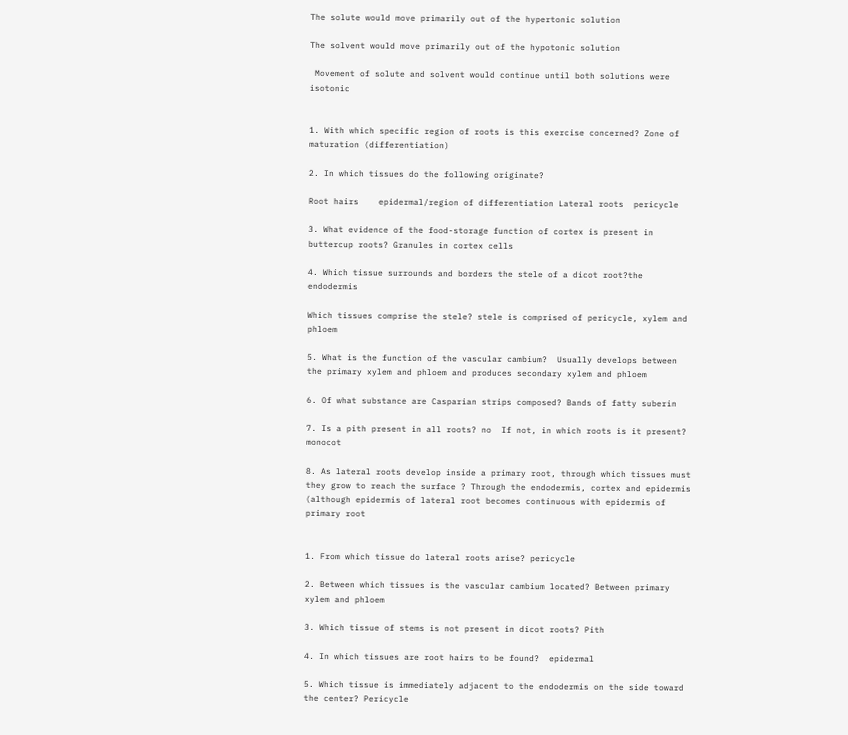The solute would move primarily out of the hypertonic solution

The solvent would move primarily out of the hypotonic solution

 Movement of solute and solvent would continue until both solutions were isotonic


1. With which specific region of roots is this exercise concerned? Zone of maturation (differentiation)

2. In which tissues do the following originate?

Root hairs    epidermal/region of differentiation Lateral roots  pericycle

3. What evidence of the food-storage function of cortex is present in buttercup roots? Granules in cortex cells

4. Which tissue surrounds and borders the stele of a dicot root?the endodermis

Which tissues comprise the stele? stele is comprised of pericycle, xylem and phloem

5. What is the function of the vascular cambium?  Usually develops between the primary xylem and phloem and produces secondary xylem and phloem

6. Of what substance are Casparian strips composed? Bands of fatty suberin

7. Is a pith present in all roots? no  If not, in which roots is it present? monocot

8. As lateral roots develop inside a primary root, through which tissues must they grow to reach the surface ? Through the endodermis, cortex and epidermis (although epidermis of lateral root becomes continuous with epidermis of primary root


1. From which tissue do lateral roots arise? pericycle

2. Between which tissues is the vascular cambium located? Between primary xylem and phloem

3. Which tissue of stems is not present in dicot roots? Pith

4. In which tissues are root hairs to be found?  epidermal

5. Which tissue is immediately adjacent to the endodermis on the side toward the center? Pericycle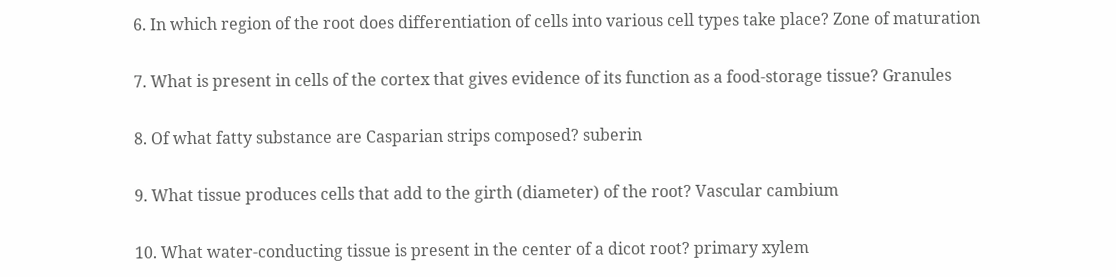6. In which region of the root does differentiation of cells into various cell types take place? Zone of maturation

7. What is present in cells of the cortex that gives evidence of its function as a food-storage tissue? Granules

8. Of what fatty substance are Casparian strips composed? suberin

9. What tissue produces cells that add to the girth (diameter) of the root? Vascular cambium

10. What water-conducting tissue is present in the center of a dicot root? primary xylem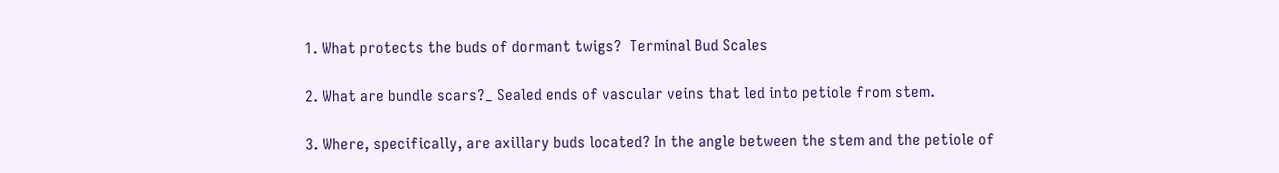1. What protects the buds of dormant twigs?  Terminal Bud Scales

2. What are bundle scars?_ Sealed ends of vascular veins that led into petiole from stem.

3. Where, specifically, are axillary buds located? In the angle between the stem and the petiole of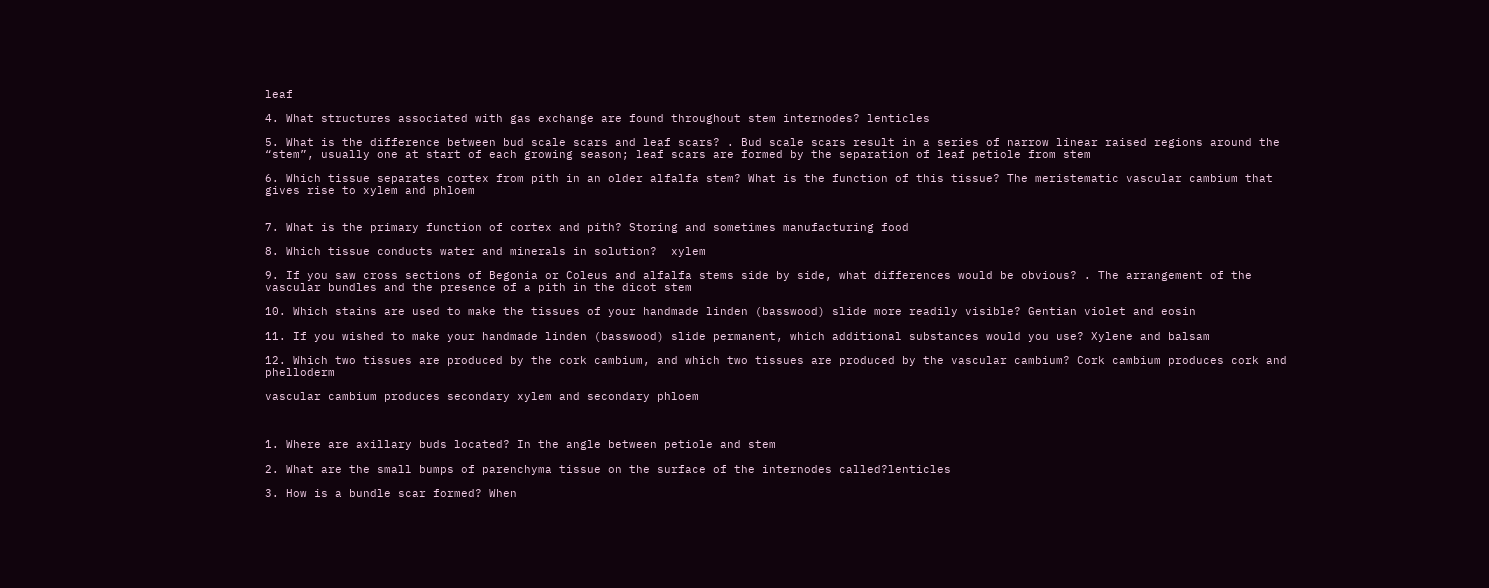leaf

4. What structures associated with gas exchange are found throughout stem internodes? lenticles

5. What is the difference between bud scale scars and leaf scars? . Bud scale scars result in a series of narrow linear raised regions around the “stem”, usually one at start of each growing season; leaf scars are formed by the separation of leaf petiole from stem

6. Which tissue separates cortex from pith in an older alfalfa stem? What is the function of this tissue? The meristematic vascular cambium that gives rise to xylem and phloem


7. What is the primary function of cortex and pith? Storing and sometimes manufacturing food

8. Which tissue conducts water and minerals in solution?  xylem

9. If you saw cross sections of Begonia or Coleus and alfalfa stems side by side, what differences would be obvious? . The arrangement of the vascular bundles and the presence of a pith in the dicot stem

10. Which stains are used to make the tissues of your handmade linden (basswood) slide more readily visible? Gentian violet and eosin

11. If you wished to make your handmade linden (basswood) slide permanent, which additional substances would you use? Xylene and balsam

12. Which two tissues are produced by the cork cambium, and which two tissues are produced by the vascular cambium? Cork cambium produces cork and phelloderm

vascular cambium produces secondary xylem and secondary phloem



1. Where are axillary buds located? In the angle between petiole and stem

2. What are the small bumps of parenchyma tissue on the surface of the internodes called?lenticles

3. How is a bundle scar formed? When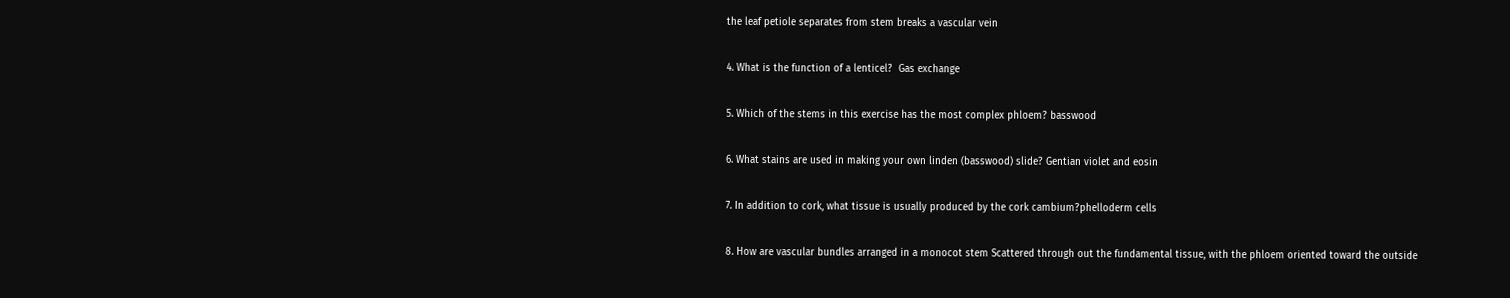the leaf petiole separates from stem breaks a vascular vein

4. What is the function of a lenticel?  Gas exchange

5. Which of the stems in this exercise has the most complex phloem? basswood

6. What stains are used in making your own linden (basswood) slide? Gentian violet and eosin

7. In addition to cork, what tissue is usually produced by the cork cambium?phelloderm cells

8. How are vascular bundles arranged in a monocot stem Scattered through out the fundamental tissue, with the phloem oriented toward the outside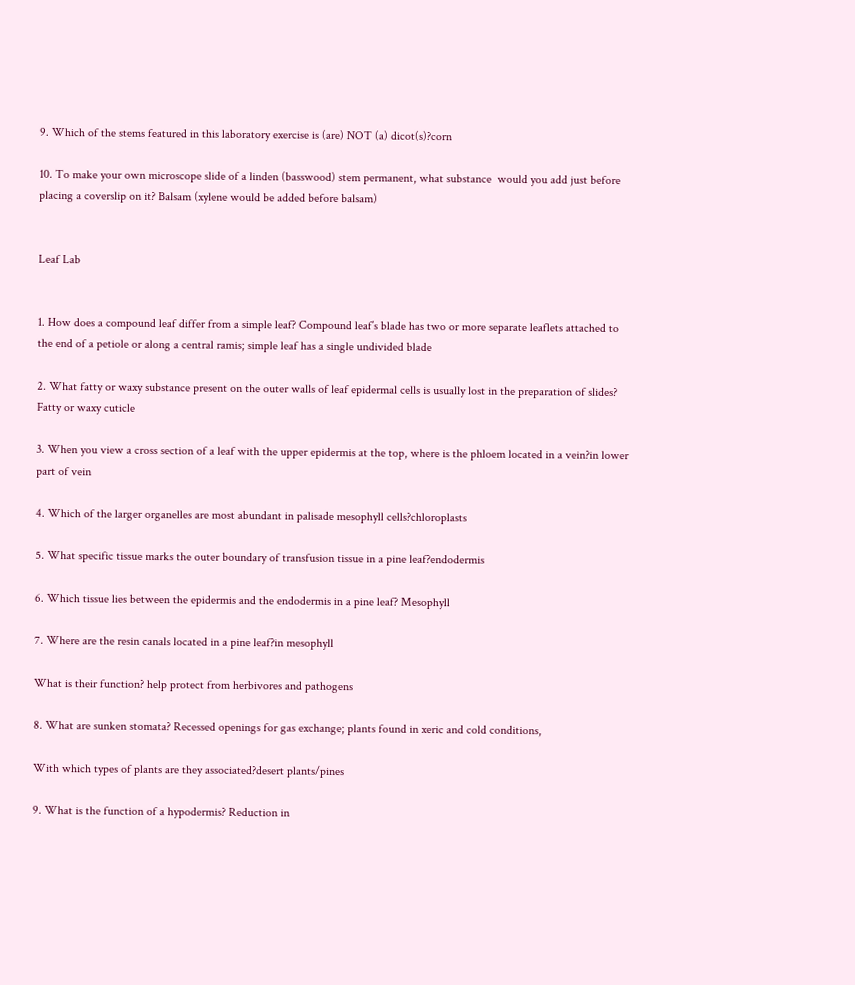9. Which of the stems featured in this laboratory exercise is (are) NOT (a) dicot(s)?corn

10. To make your own microscope slide of a linden (basswood) stem permanent, what substance  would you add just before placing a coverslip on it? Balsam (xylene would be added before balsam)


Leaf Lab


1. How does a compound leaf differ from a simple leaf? Compound leaf’s blade has two or more separate leaflets attached to the end of a petiole or along a central ramis; simple leaf has a single undivided blade

2. What fatty or waxy substance present on the outer walls of leaf epidermal cells is usually lost in the preparation of slides? Fatty or waxy cuticle

3. When you view a cross section of a leaf with the upper epidermis at the top, where is the phloem located in a vein?in lower part of vein

4. Which of the larger organelles are most abundant in palisade mesophyll cells?chloroplasts

5. What specific tissue marks the outer boundary of transfusion tissue in a pine leaf?endodermis

6. Which tissue lies between the epidermis and the endodermis in a pine leaf? Mesophyll

7. Where are the resin canals located in a pine leaf?in mesophyll

What is their function? help protect from herbivores and pathogens

8. What are sunken stomata? Recessed openings for gas exchange; plants found in xeric and cold conditions,

With which types of plants are they associated?desert plants/pines

9. What is the function of a hypodermis? Reduction in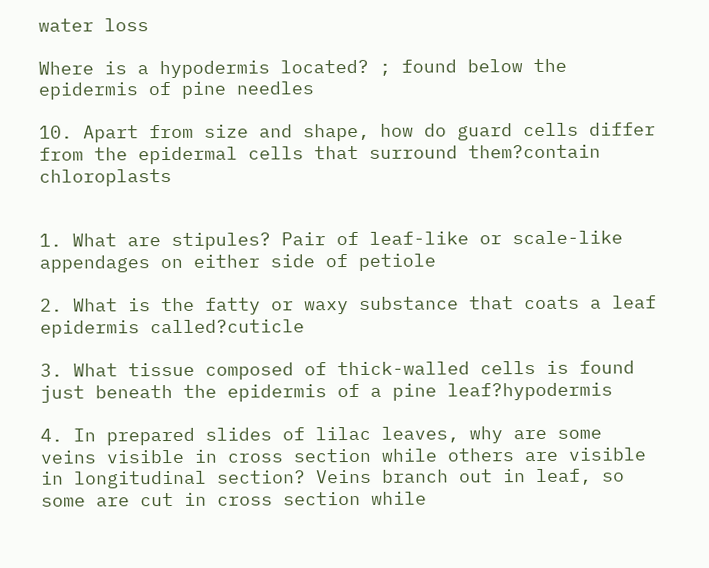water loss

Where is a hypodermis located? ; found below the epidermis of pine needles

10. Apart from size and shape, how do guard cells differ from the epidermal cells that surround them?contain chloroplasts


1. What are stipules? Pair of leaf-like or scale-like appendages on either side of petiole

2. What is the fatty or waxy substance that coats a leaf epidermis called?cuticle

3. What tissue composed of thick-walled cells is found just beneath the epidermis of a pine leaf?hypodermis

4. In prepared slides of lilac leaves, why are some veins visible in cross section while others are visible in longitudinal section? Veins branch out in leaf, so some are cut in cross section while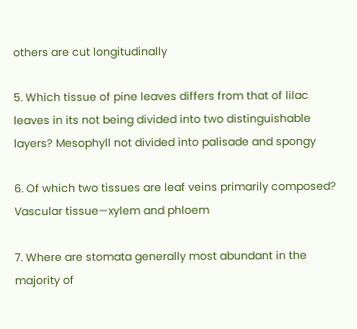others are cut longitudinally

5. Which tissue of pine leaves differs from that of lilac leaves in its not being divided into two distinguishable layers? Mesophyll not divided into palisade and spongy

6. Of which two tissues are leaf veins primarily composed? Vascular tissue—xylem and phloem

7. Where are stomata generally most abundant in the majority of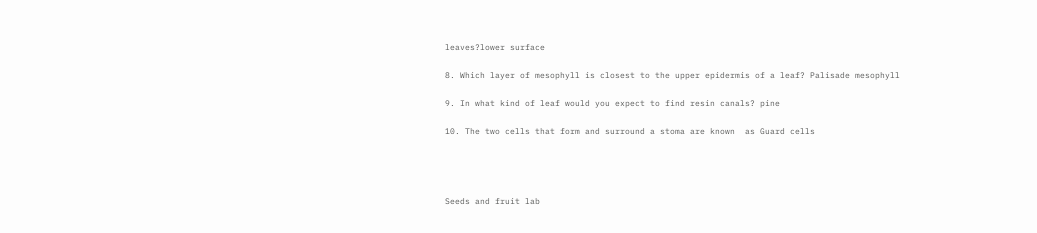leaves?lower surface

8. Which layer of mesophyll is closest to the upper epidermis of a leaf? Palisade mesophyll

9. In what kind of leaf would you expect to find resin canals? pine

10. The two cells that form and surround a stoma are known  as Guard cells




Seeds and fruit lab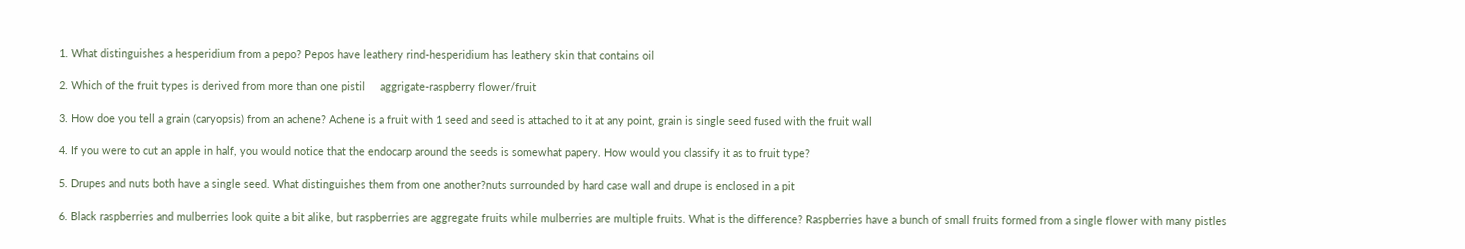1. What distinguishes a hesperidium from a pepo? Pepos have leathery rind-hesperidium has leathery skin that contains oil

2. Which of the fruit types is derived from more than one pistil     aggrigate-raspberry flower/fruit

3. How doe you tell a grain (caryopsis) from an achene? Achene is a fruit with 1 seed and seed is attached to it at any point, grain is single seed fused with the fruit wall

4. If you were to cut an apple in half, you would notice that the endocarp around the seeds is somewhat papery. How would you classify it as to fruit type?

5. Drupes and nuts both have a single seed. What distinguishes them from one another?nuts surrounded by hard case wall and drupe is enclosed in a pit

6. Black raspberries and mulberries look quite a bit alike, but raspberries are aggregate fruits while mulberries are multiple fruits. What is the difference? Raspberries have a bunch of small fruits formed from a single flower with many pistles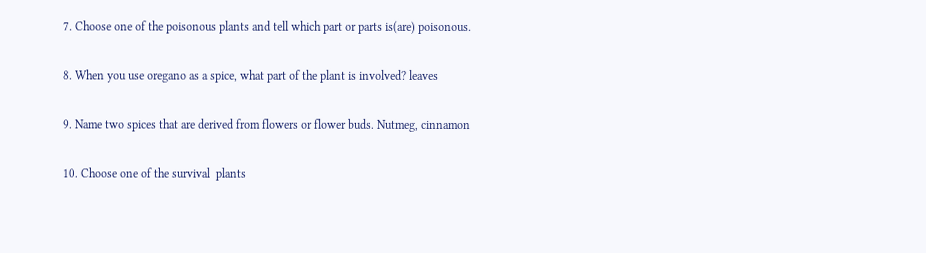7. Choose one of the poisonous plants and tell which part or parts is(are) poisonous.

8. When you use oregano as a spice, what part of the plant is involved? leaves

9. Name two spices that are derived from flowers or flower buds. Nutmeg, cinnamon

10. Choose one of the survival  plants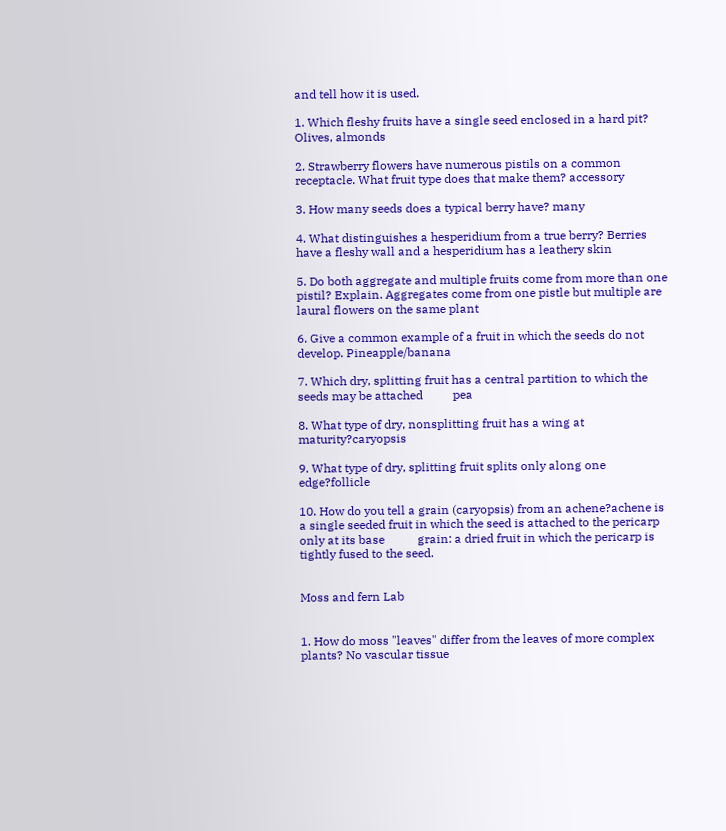and tell how it is used.

1. Which fleshy fruits have a single seed enclosed in a hard pit? Olives, almonds

2. Strawberry flowers have numerous pistils on a common receptacle. What fruit type does that make them? accessory

3. How many seeds does a typical berry have? many

4. What distinguishes a hesperidium from a true berry? Berries have a fleshy wall and a hesperidium has a leathery skin

5. Do both aggregate and multiple fruits come from more than one pistil? Explain. Aggregates come from one pistle but multiple are laural flowers on the same plant

6. Give a common example of a fruit in which the seeds do not develop. Pineapple/banana

7. Which dry, splitting fruit has a central partition to which the seeds may be attached          pea

8. What type of dry, nonsplitting fruit has a wing at maturity?caryopsis

9. What type of dry, splitting fruit splits only along one edge?follicle

10. How do you tell a grain (caryopsis) from an achene?achene is a single seeded fruit in which the seed is attached to the pericarp only at its base           grain: a dried fruit in which the pericarp is tightly fused to the seed.


Moss and fern Lab


1. How do moss "leaves" differ from the leaves of more complex plants? No vascular tissue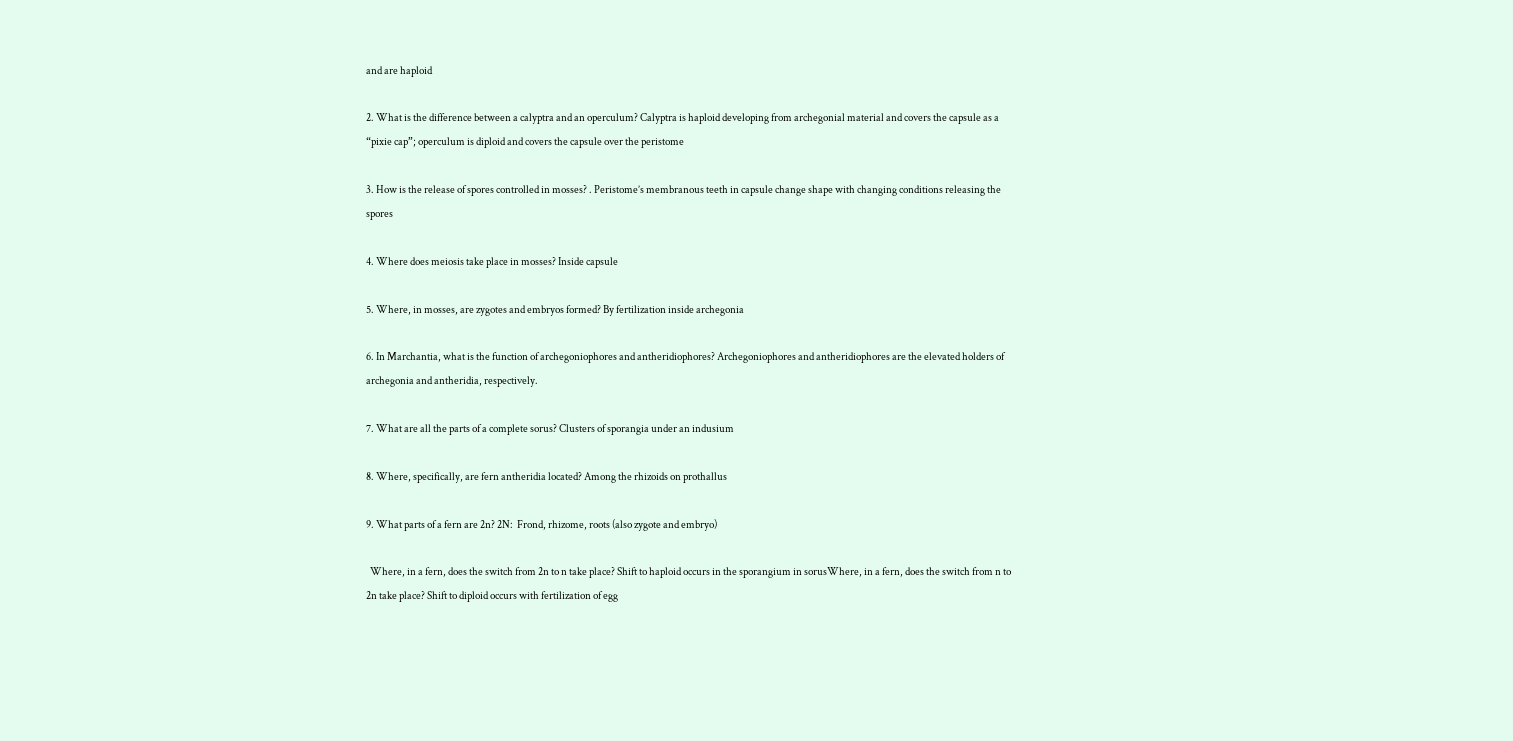and are haploid

2. What is the difference between a calyptra and an operculum? Calyptra is haploid developing from archegonial material and covers the capsule as a “pixie cap”; operculum is diploid and covers the capsule over the peristome

3. How is the release of spores controlled in mosses? . Peristome’s membranous teeth in capsule change shape with changing conditions releasing the spores

4. Where does meiosis take place in mosses? Inside capsule

5. Where, in mosses, are zygotes and embryos formed? By fertilization inside archegonia

6. In Marchantia, what is the function of archegoniophores and antheridiophores? Archegoniophores and antheridiophores are the elevated holders of archegonia and antheridia, respectively.

7. What are all the parts of a complete sorus? Clusters of sporangia under an indusium

8. Where, specifically, are fern antheridia located? Among the rhizoids on prothallus

9. What parts of a fern are 2n? 2N:  Frond, rhizome, roots (also zygote and embryo)

  Where, in a fern, does the switch from 2n to n take place? Shift to haploid occurs in the sporangium in sorusWhere, in a fern, does the switch from n to 2n take place? Shift to diploid occurs with fertilization of egg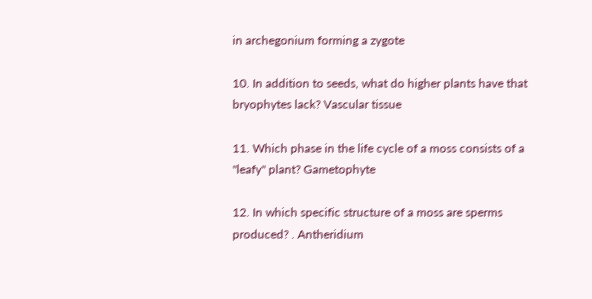in archegonium forming a zygote

10. In addition to seeds, what do higher plants have that bryophytes lack? Vascular tissue

11. Which phase in the life cycle of a moss consists of a "leafy" plant? Gametophyte

12. In which specific structure of a moss are sperms produced? . Antheridium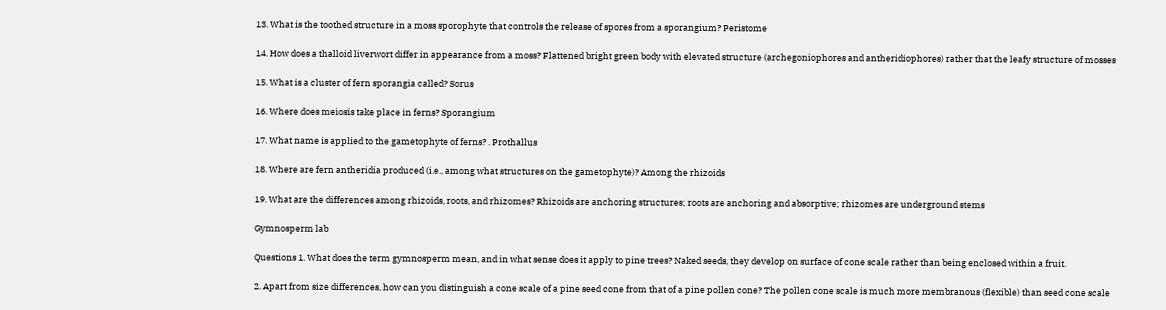13. What is the toothed structure in a moss sporophyte that controls the release of spores from a sporangium? Peristome

14. How does a thalloid liverwort differ in appearance from a moss? Flattened bright green body with elevated structure (archegoniophores and antheridiophores) rather that the leafy structure of mosses

15. What is a cluster of fern sporangia called? Sorus

16. Where does meiosis take place in ferns? Sporangium

17. What name is applied to the gametophyte of ferns? . Prothallus

18. Where are fern antheridia produced (i.e., among what structures on the gametophyte)? Among the rhizoids

19. What are the differences among rhizoids, roots, and rhizomes? Rhizoids are anchoring structures; roots are anchoring and absorptive; rhizomes are underground stems

Gymnosperm lab

Questions 1. What does the term gymnosperm mean, and in what sense does it apply to pine trees? Naked seeds, they develop on surface of cone scale rather than being enclosed within a fruit.

2. Apart from size differences, how can you distinguish a cone scale of a pine seed cone from that of a pine pollen cone? The pollen cone scale is much more membranous (flexible) than seed cone scale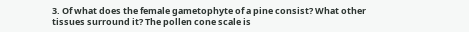3. Of what does the female gametophyte of a pine consist? What other tissues surround it? The pollen cone scale is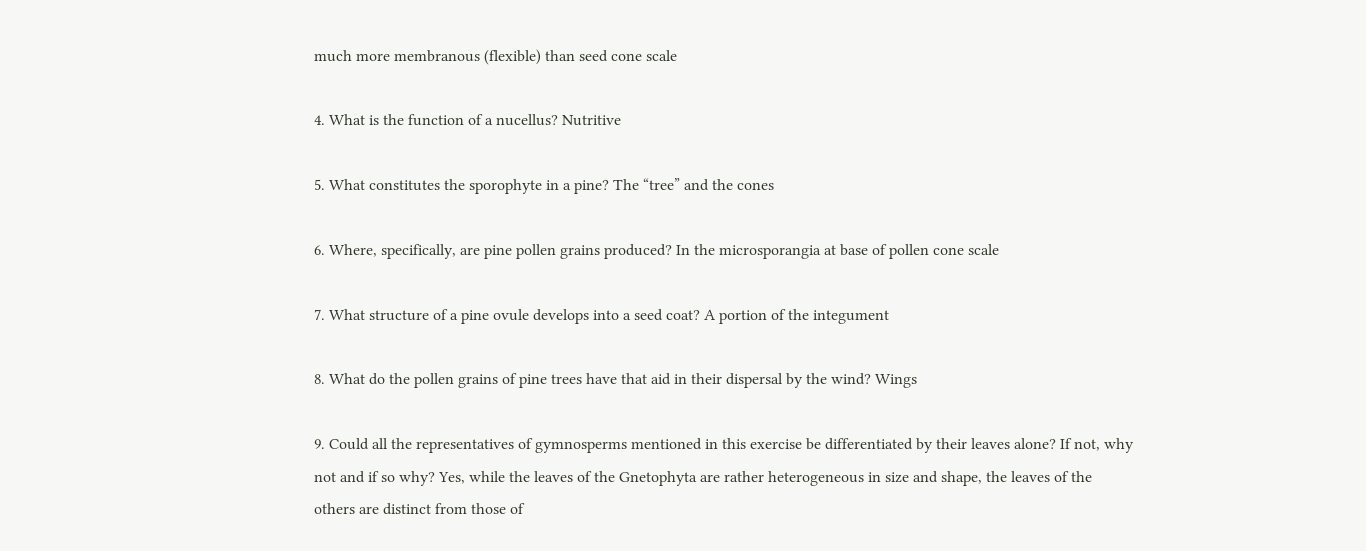much more membranous (flexible) than seed cone scale

4. What is the function of a nucellus? Nutritive

5. What constitutes the sporophyte in a pine? The “tree” and the cones

6. Where, specifically, are pine pollen grains produced? In the microsporangia at base of pollen cone scale

7. What structure of a pine ovule develops into a seed coat? A portion of the integument

8. What do the pollen grains of pine trees have that aid in their dispersal by the wind? Wings

9. Could all the representatives of gymnosperms mentioned in this exercise be differentiated by their leaves alone? If not, why not and if so why? Yes, while the leaves of the Gnetophyta are rather heterogeneous in size and shape, the leaves of the others are distinct from those of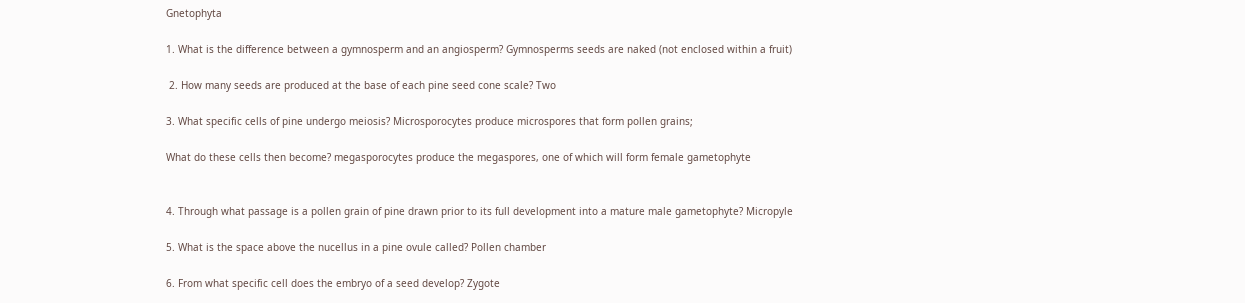Gnetophyta

1. What is the difference between a gymnosperm and an angiosperm? Gymnosperms seeds are naked (not enclosed within a fruit)

 2. How many seeds are produced at the base of each pine seed cone scale? Two

3. What specific cells of pine undergo meiosis? Microsporocytes produce microspores that form pollen grains;

What do these cells then become? megasporocytes produce the megaspores, one of which will form female gametophyte


4. Through what passage is a pollen grain of pine drawn prior to its full development into a mature male gametophyte? Micropyle

5. What is the space above the nucellus in a pine ovule called? Pollen chamber

6. From what specific cell does the embryo of a seed develop? Zygote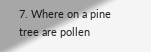7. Where on a pine tree are pollen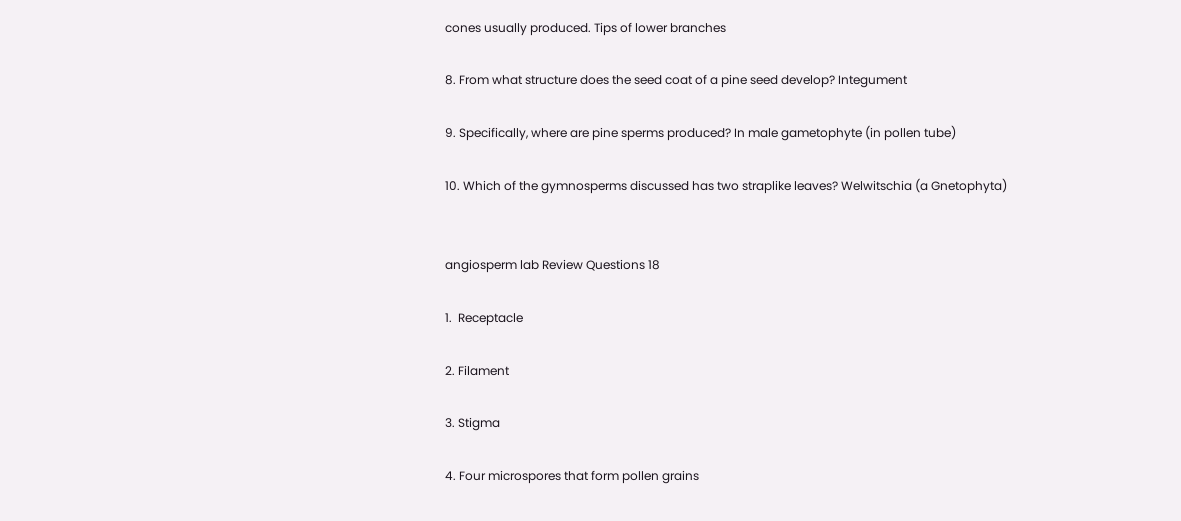cones usually produced. Tips of lower branches

8. From what structure does the seed coat of a pine seed develop? Integument

9. Specifically, where are pine sperms produced? In male gametophyte (in pollen tube)

10. Which of the gymnosperms discussed has two straplike leaves? Welwitschia (a Gnetophyta)


angiosperm lab Review Questions 18

1.  Receptacle

2. Filament

3. Stigma

4. Four microspores that form pollen grains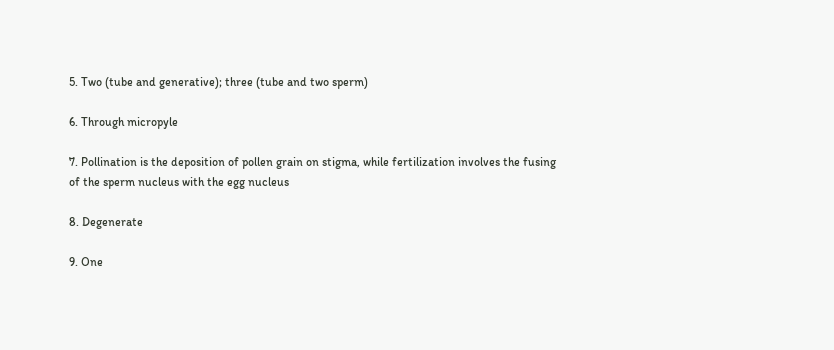5. Two (tube and generative); three (tube and two sperm)

6. Through micropyle

7. Pollination is the deposition of pollen grain on stigma, while fertilization involves the fusing of the sperm nucleus with the egg nucleus

8. Degenerate

9. One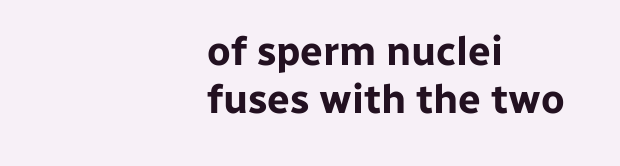of sperm nuclei fuses with the two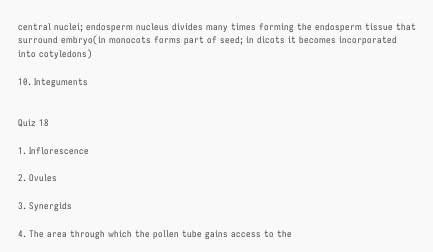central nuclei; endosperm nucleus divides many times forming the endosperm tissue that surround embryo(in monocots forms part of seed; in dicots it becomes incorporated into cotyledons)

10. Integuments


Quiz 18

1. Inflorescence

2. Ovules

3. Synergids

4. The area through which the pollen tube gains access to the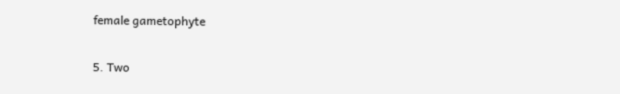female gametophyte

5. Two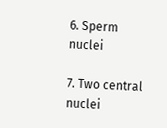6. Sperm nuclei

7. Two central nuclei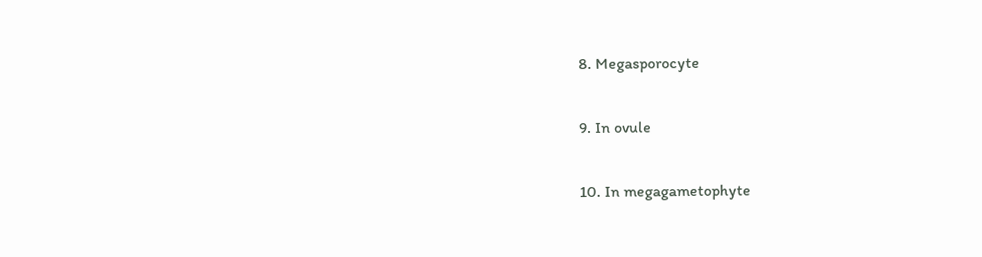8. Megasporocyte

9. In ovule

10. In megagametophyte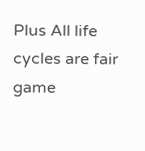Plus All life cycles are fair game